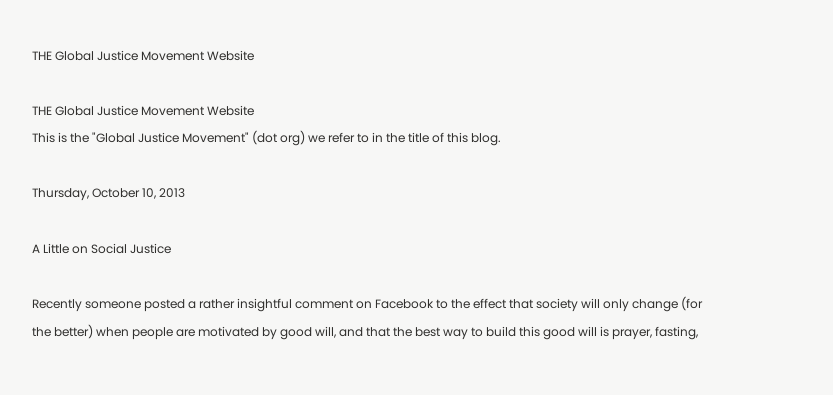THE Global Justice Movement Website

THE Global Justice Movement Website
This is the "Global Justice Movement" (dot org) we refer to in the title of this blog.

Thursday, October 10, 2013

A Little on Social Justice

Recently someone posted a rather insightful comment on Facebook to the effect that society will only change (for the better) when people are motivated by good will, and that the best way to build this good will is prayer, fasting,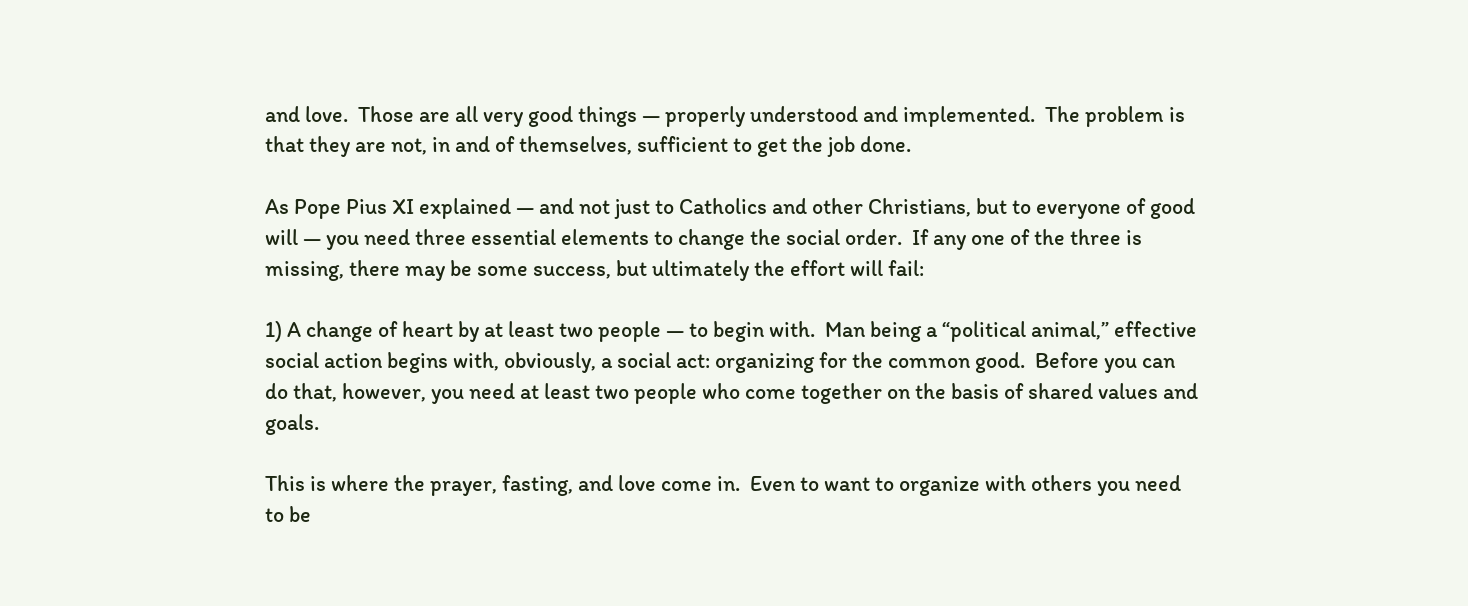and love.  Those are all very good things — properly understood and implemented.  The problem is that they are not, in and of themselves, sufficient to get the job done.

As Pope Pius XI explained — and not just to Catholics and other Christians, but to everyone of good will — you need three essential elements to change the social order.  If any one of the three is missing, there may be some success, but ultimately the effort will fail:

1) A change of heart by at least two people — to begin with.  Man being a “political animal,” effective social action begins with, obviously, a social act: organizing for the common good.  Before you can do that, however, you need at least two people who come together on the basis of shared values and goals.

This is where the prayer, fasting, and love come in.  Even to want to organize with others you need to be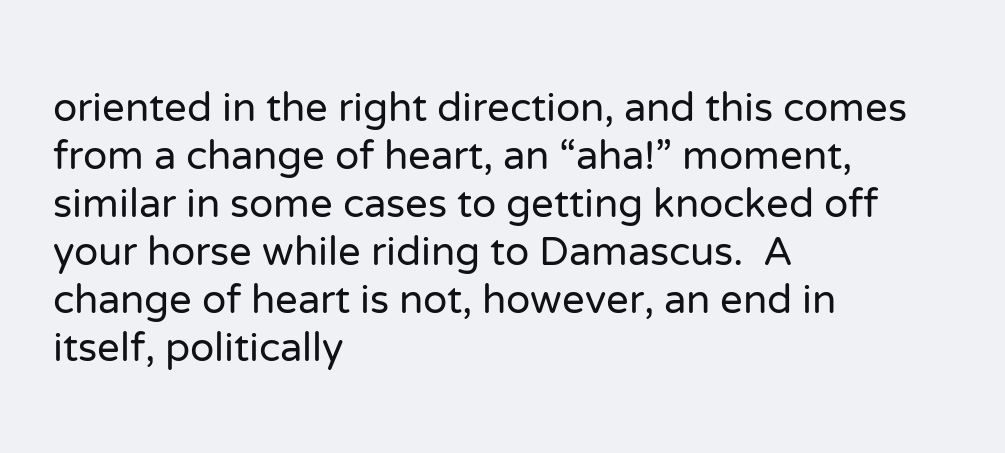oriented in the right direction, and this comes from a change of heart, an “aha!” moment, similar in some cases to getting knocked off your horse while riding to Damascus.  A change of heart is not, however, an end in itself, politically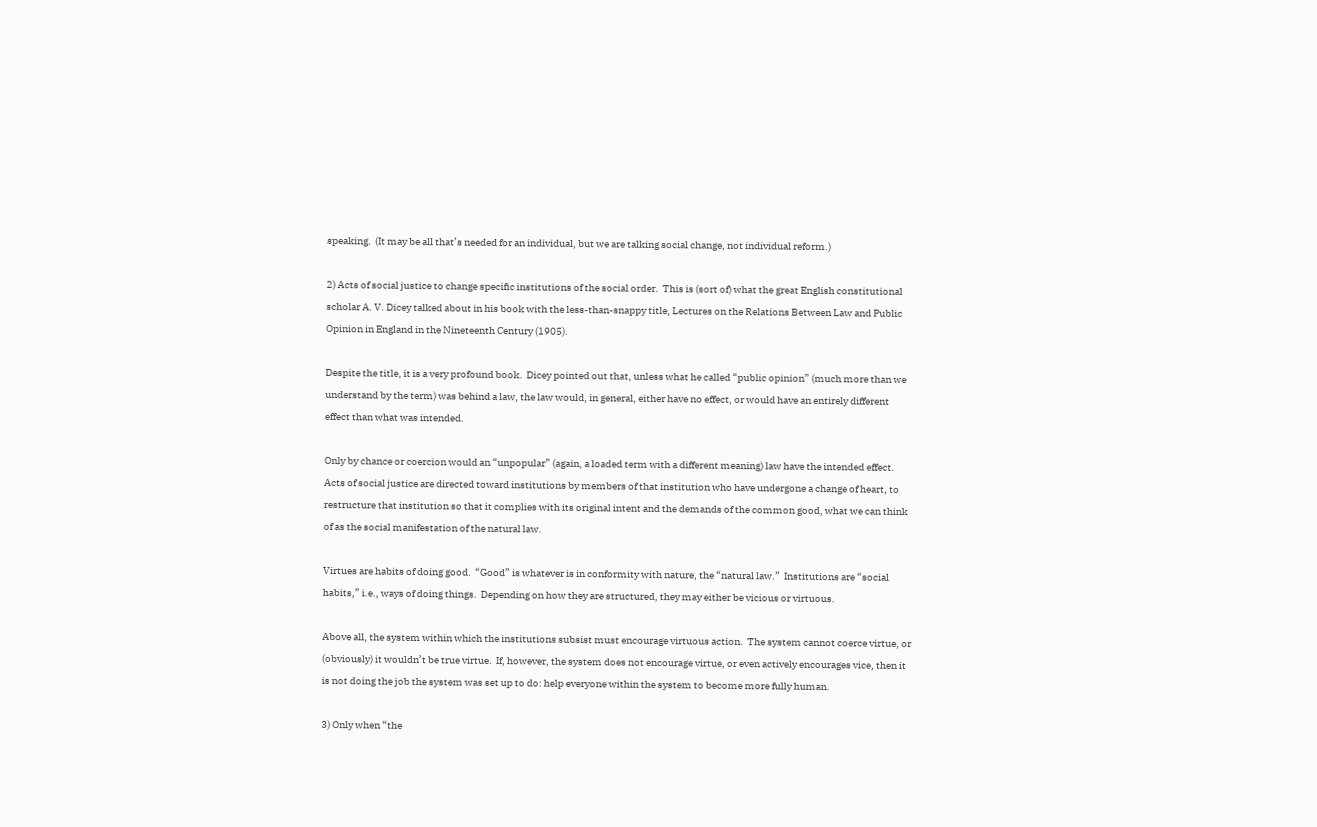speaking.  (It may be all that’s needed for an individual, but we are talking social change, not individual reform.)

2) Acts of social justice to change specific institutions of the social order.  This is (sort of) what the great English constitutional scholar A. V. Dicey talked about in his book with the less-than-snappy title, Lectures on the Relations Between Law and Public Opinion in England in the Nineteenth Century (1905).

Despite the title, it is a very profound book.  Dicey pointed out that, unless what he called “public opinion” (much more than we understand by the term) was behind a law, the law would, in general, either have no effect, or would have an entirely different effect than what was intended.

Only by chance or coercion would an “unpopular” (again, a loaded term with a different meaning) law have the intended effect.  Acts of social justice are directed toward institutions by members of that institution who have undergone a change of heart, to restructure that institution so that it complies with its original intent and the demands of the common good, what we can think of as the social manifestation of the natural law.

Virtues are habits of doing good.  “Good” is whatever is in conformity with nature, the “natural law.”  Institutions are “social habits,” i.e., ways of doing things.  Depending on how they are structured, they may either be vicious or virtuous.

Above all, the system within which the institutions subsist must encourage virtuous action.  The system cannot coerce virtue, or (obviously) it wouldn’t be true virtue.  If, however, the system does not encourage virtue, or even actively encourages vice, then it is not doing the job the system was set up to do: help everyone within the system to become more fully human.

3) Only when “the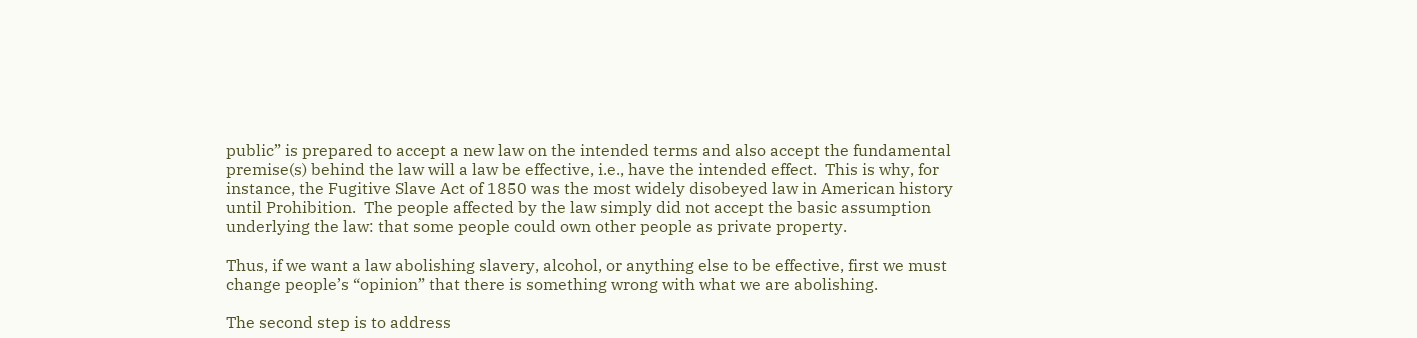public” is prepared to accept a new law on the intended terms and also accept the fundamental premise(s) behind the law will a law be effective, i.e., have the intended effect.  This is why, for instance, the Fugitive Slave Act of 1850 was the most widely disobeyed law in American history until Prohibition.  The people affected by the law simply did not accept the basic assumption underlying the law: that some people could own other people as private property.

Thus, if we want a law abolishing slavery, alcohol, or anything else to be effective, first we must change people’s “opinion” that there is something wrong with what we are abolishing.

The second step is to address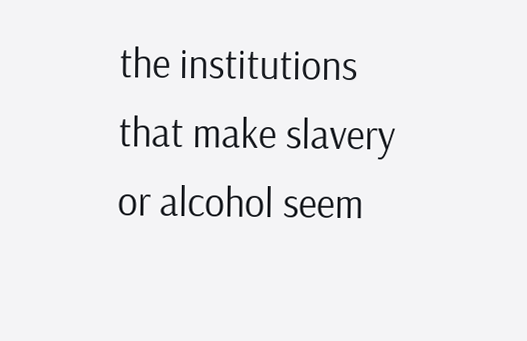the institutions that make slavery or alcohol seem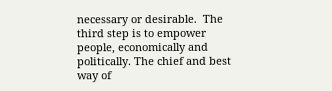necessary or desirable.  The third step is to empower people, economically and politically. The chief and best way of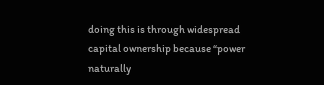doing this is through widespread capital ownership because “power naturally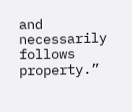and necessarily follows property.”